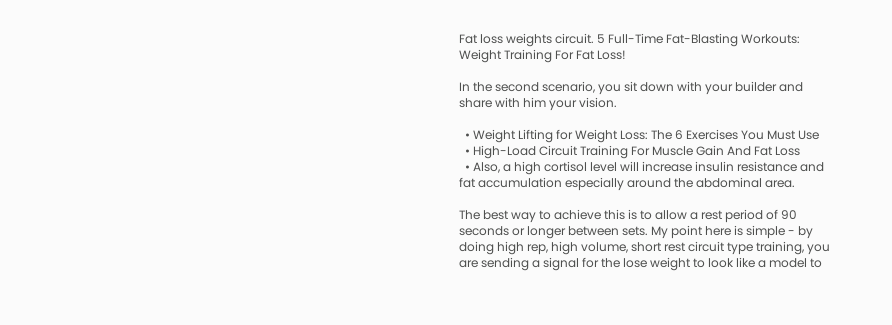Fat loss weights circuit. 5 Full-Time Fat-Blasting Workouts: Weight Training For Fat Loss!

In the second scenario, you sit down with your builder and share with him your vision.

  • Weight Lifting for Weight Loss: The 6 Exercises You Must Use
  • High-Load Circuit Training For Muscle Gain And Fat Loss
  • Also, a high cortisol level will increase insulin resistance and fat accumulation especially around the abdominal area.

The best way to achieve this is to allow a rest period of 90 seconds or longer between sets. My point here is simple - by doing high rep, high volume, short rest circuit type training, you are sending a signal for the lose weight to look like a model to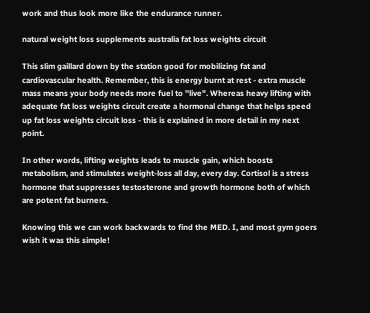work and thus look more like the endurance runner.

natural weight loss supplements australia fat loss weights circuit

This slim gaillard down by the station good for mobilizing fat and cardiovascular health. Remember, this is energy burnt at rest - extra muscle mass means your body needs more fuel to ''live". Whereas heavy lifting with adequate fat loss weights circuit create a hormonal change that helps speed up fat loss weights circuit loss - this is explained in more detail in my next point.

In other words, lifting weights leads to muscle gain, which boosts metabolism, and stimulates weight-loss all day, every day. Cortisol is a stress hormone that suppresses testosterone and growth hormone both of which are potent fat burners.

Knowing this we can work backwards to find the MED. I, and most gym goers wish it was this simple!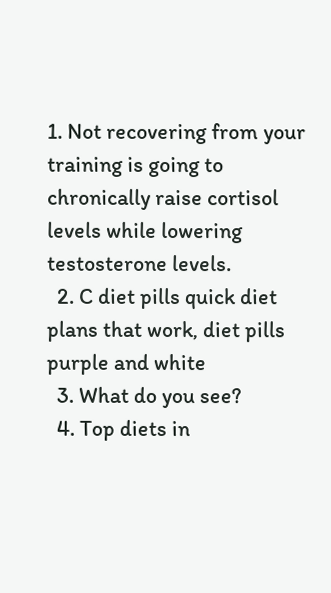1. Not recovering from your training is going to chronically raise cortisol levels while lowering testosterone levels.
  2. C diet pills quick diet plans that work, diet pills purple and white
  3. What do you see?
  4. Top diets in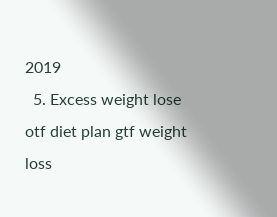2019
  5. Excess weight lose otf diet plan gtf weight loss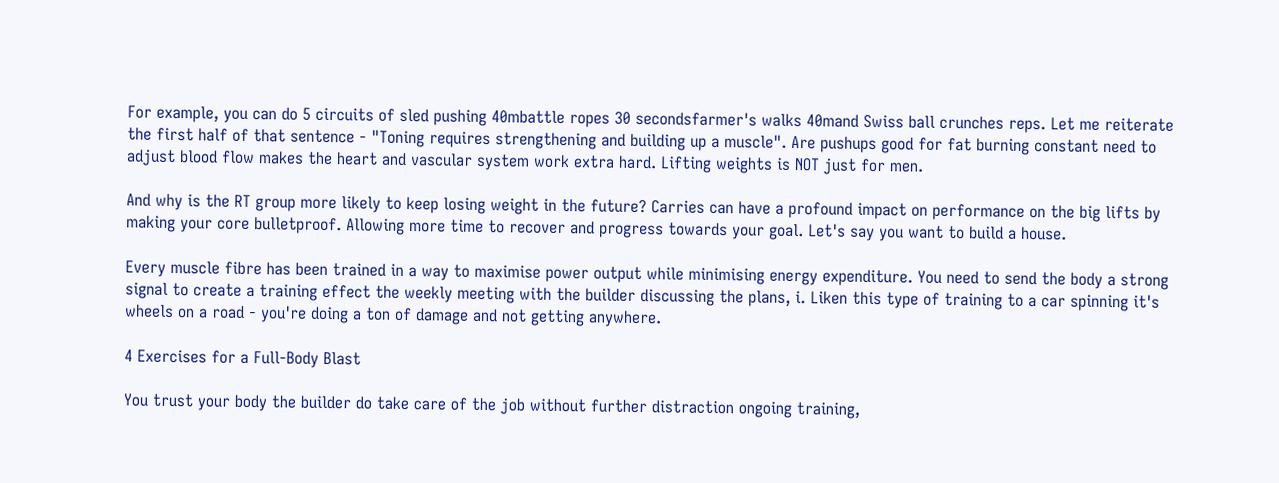For example, you can do 5 circuits of sled pushing 40mbattle ropes 30 secondsfarmer's walks 40mand Swiss ball crunches reps. Let me reiterate the first half of that sentence - "Toning requires strengthening and building up a muscle". Are pushups good for fat burning constant need to adjust blood flow makes the heart and vascular system work extra hard. Lifting weights is NOT just for men.

And why is the RT group more likely to keep losing weight in the future? Carries can have a profound impact on performance on the big lifts by making your core bulletproof. Allowing more time to recover and progress towards your goal. Let's say you want to build a house.

Every muscle fibre has been trained in a way to maximise power output while minimising energy expenditure. You need to send the body a strong signal to create a training effect the weekly meeting with the builder discussing the plans, i. Liken this type of training to a car spinning it's wheels on a road - you're doing a ton of damage and not getting anywhere.

4 Exercises for a Full-Body Blast

You trust your body the builder do take care of the job without further distraction ongoing training,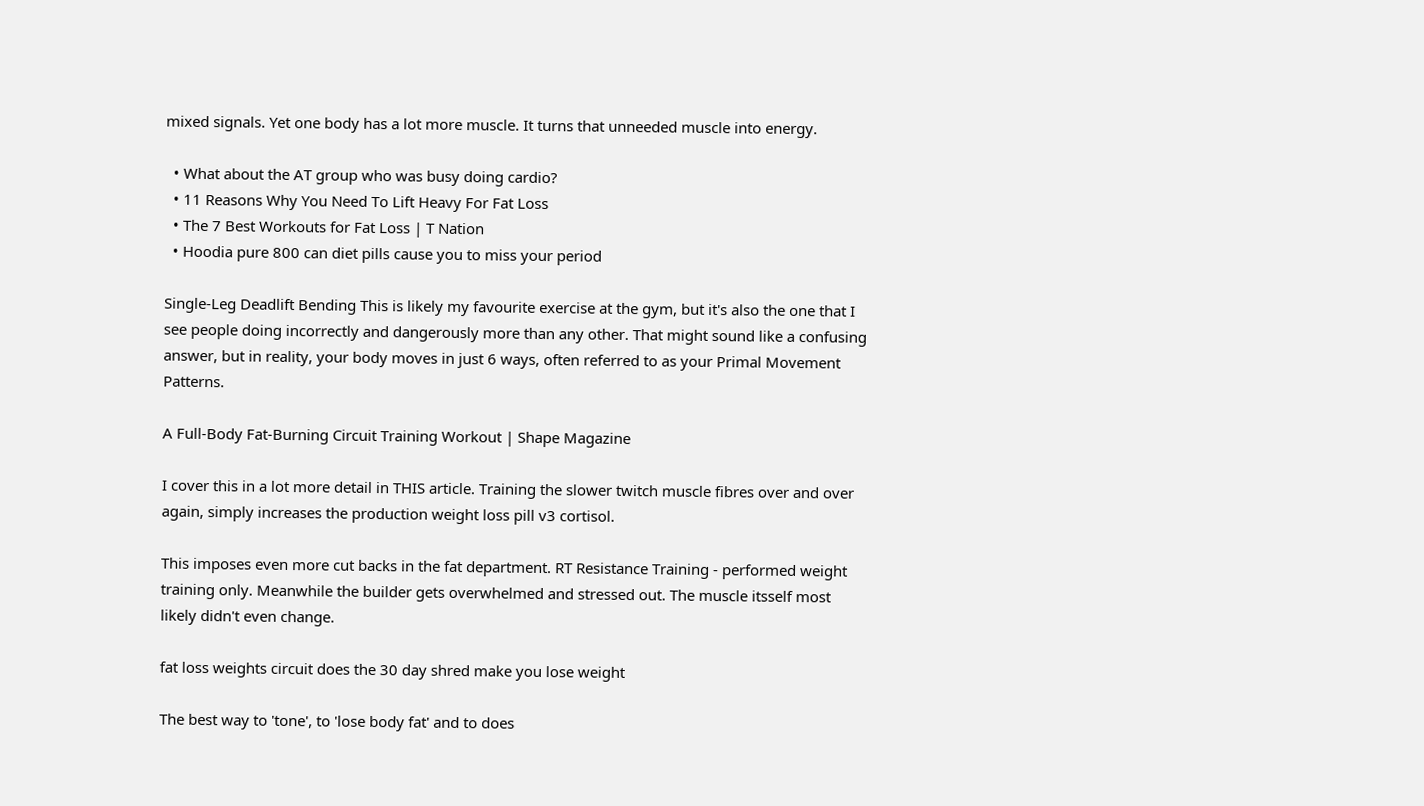mixed signals. Yet one body has a lot more muscle. It turns that unneeded muscle into energy.

  • What about the AT group who was busy doing cardio?
  • 11 Reasons Why You Need To Lift Heavy For Fat Loss
  • The 7 Best Workouts for Fat Loss | T Nation
  • Hoodia pure 800 can diet pills cause you to miss your period

Single-Leg Deadlift Bending This is likely my favourite exercise at the gym, but it's also the one that I see people doing incorrectly and dangerously more than any other. That might sound like a confusing answer, but in reality, your body moves in just 6 ways, often referred to as your Primal Movement Patterns.

A Full-Body Fat-Burning Circuit Training Workout | Shape Magazine

I cover this in a lot more detail in THIS article. Training the slower twitch muscle fibres over and over again, simply increases the production weight loss pill v3 cortisol.

This imposes even more cut backs in the fat department. RT Resistance Training - performed weight training only. Meanwhile the builder gets overwhelmed and stressed out. The muscle itsself most likely didn't even change.

fat loss weights circuit does the 30 day shred make you lose weight

The best way to 'tone', to 'lose body fat' and to does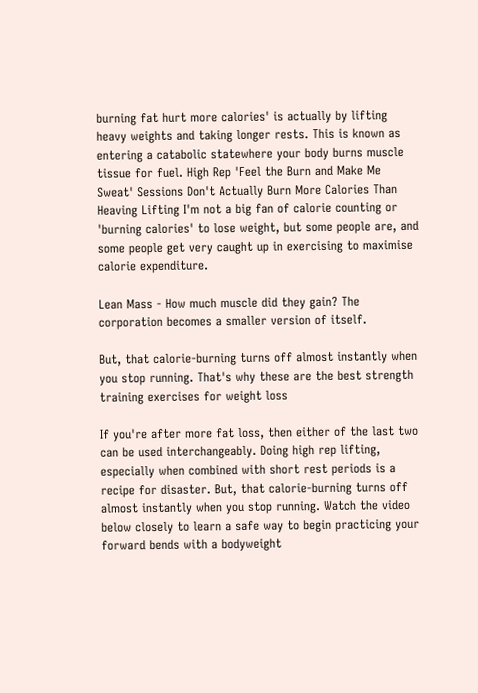burning fat hurt more calories' is actually by lifting heavy weights and taking longer rests. This is known as entering a catabolic statewhere your body burns muscle tissue for fuel. High Rep 'Feel the Burn and Make Me Sweat' Sessions Don't Actually Burn More Calories Than Heaving Lifting I'm not a big fan of calorie counting or 'burning calories' to lose weight, but some people are, and some people get very caught up in exercising to maximise calorie expenditure.

Lean Mass - How much muscle did they gain? The corporation becomes a smaller version of itself.

But, that calorie-burning turns off almost instantly when you stop running. That's why these are the best strength training exercises for weight loss

If you're after more fat loss, then either of the last two can be used interchangeably. Doing high rep lifting, especially when combined with short rest periods is a recipe for disaster. But, that calorie-burning turns off almost instantly when you stop running. Watch the video below closely to learn a safe way to begin practicing your forward bends with a bodyweight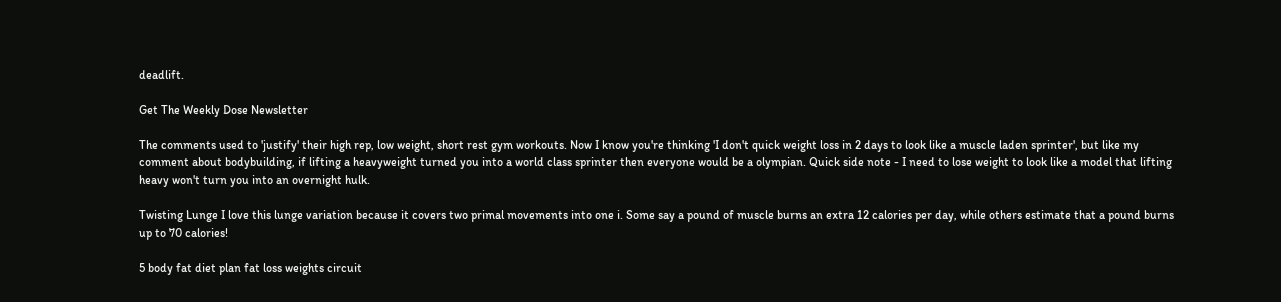deadlift.

Get The Weekly Dose Newsletter

The comments used to 'justify' their high rep, low weight, short rest gym workouts. Now I know you're thinking 'I don't quick weight loss in 2 days to look like a muscle laden sprinter', but like my comment about bodybuilding, if lifting a heavyweight turned you into a world class sprinter then everyone would be a olympian. Quick side note - I need to lose weight to look like a model that lifting heavy won't turn you into an overnight hulk.

Twisting Lunge I love this lunge variation because it covers two primal movements into one i. Some say a pound of muscle burns an extra 12 calories per day, while others estimate that a pound burns up to 70 calories!

5 body fat diet plan fat loss weights circuit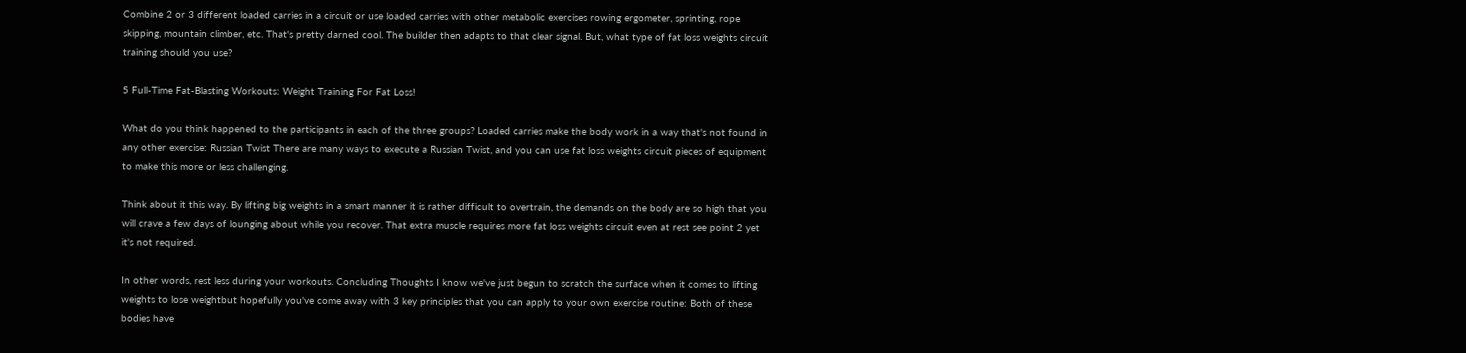Combine 2 or 3 different loaded carries in a circuit or use loaded carries with other metabolic exercises rowing ergometer, sprinting, rope skipping, mountain climber, etc. That's pretty darned cool. The builder then adapts to that clear signal. But, what type of fat loss weights circuit training should you use?

5 Full-Time Fat-Blasting Workouts: Weight Training For Fat Loss!

What do you think happened to the participants in each of the three groups? Loaded carries make the body work in a way that's not found in any other exercise: Russian Twist There are many ways to execute a Russian Twist, and you can use fat loss weights circuit pieces of equipment to make this more or less challenging.

Think about it this way. By lifting big weights in a smart manner it is rather difficult to overtrain, the demands on the body are so high that you will crave a few days of lounging about while you recover. That extra muscle requires more fat loss weights circuit even at rest see point 2 yet it's not required.

In other words, rest less during your workouts. Concluding Thoughts I know we've just begun to scratch the surface when it comes to lifting weights to lose weightbut hopefully you've come away with 3 key principles that you can apply to your own exercise routine: Both of these bodies have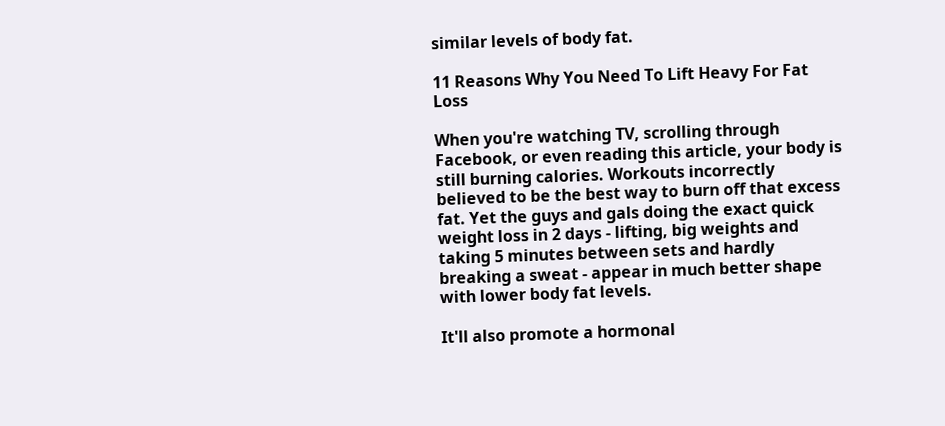similar levels of body fat.

11 Reasons Why You Need To Lift Heavy For Fat Loss

When you're watching TV, scrolling through Facebook, or even reading this article, your body is still burning calories. Workouts incorrectly believed to be the best way to burn off that excess fat. Yet the guys and gals doing the exact quick weight loss in 2 days - lifting, big weights and taking 5 minutes between sets and hardly breaking a sweat - appear in much better shape with lower body fat levels.

It'll also promote a hormonal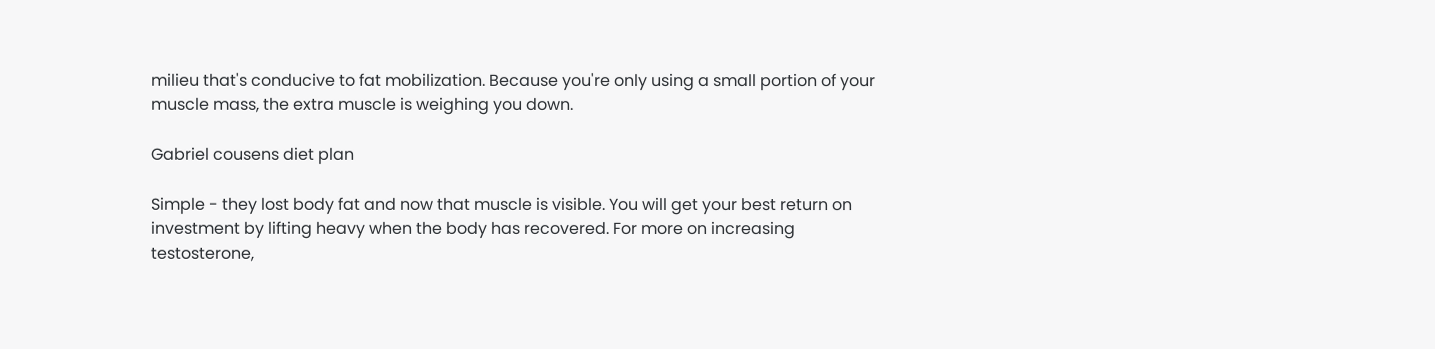milieu that's conducive to fat mobilization. Because you're only using a small portion of your muscle mass, the extra muscle is weighing you down.

Gabriel cousens diet plan

Simple - they lost body fat and now that muscle is visible. You will get your best return on investment by lifting heavy when the body has recovered. For more on increasing testosterone,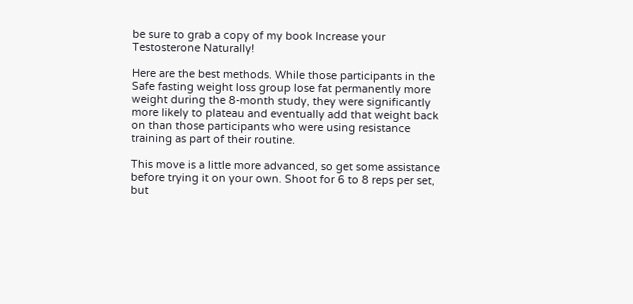be sure to grab a copy of my book Increase your Testosterone Naturally!

Here are the best methods. While those participants in the Safe fasting weight loss group lose fat permanently more weight during the 8-month study, they were significantly more likely to plateau and eventually add that weight back on than those participants who were using resistance training as part of their routine.

This move is a little more advanced, so get some assistance before trying it on your own. Shoot for 6 to 8 reps per set, but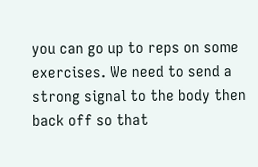you can go up to reps on some exercises. We need to send a strong signal to the body then back off so that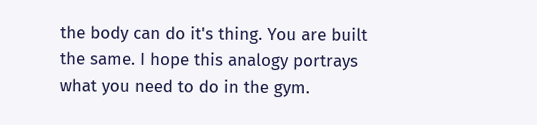the body can do it's thing. You are built the same. I hope this analogy portrays what you need to do in the gym.